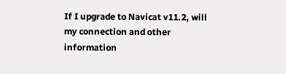If I upgrade to Navicat v11.2, will my connection and other information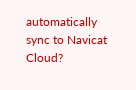automatically sync to Navicat Cloud?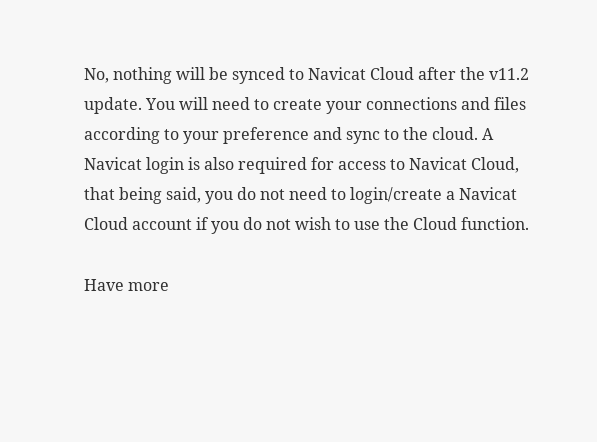No, nothing will be synced to Navicat Cloud after the v11.2 update. You will need to create your connections and files according to your preference and sync to the cloud. A Navicat login is also required for access to Navicat Cloud, that being said, you do not need to login/create a Navicat Cloud account if you do not wish to use the Cloud function.

Have more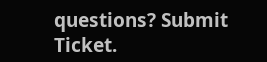questions? Submit Ticket.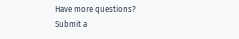Have more questions? Submit a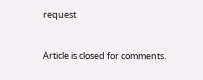request


Article is closed for comments.